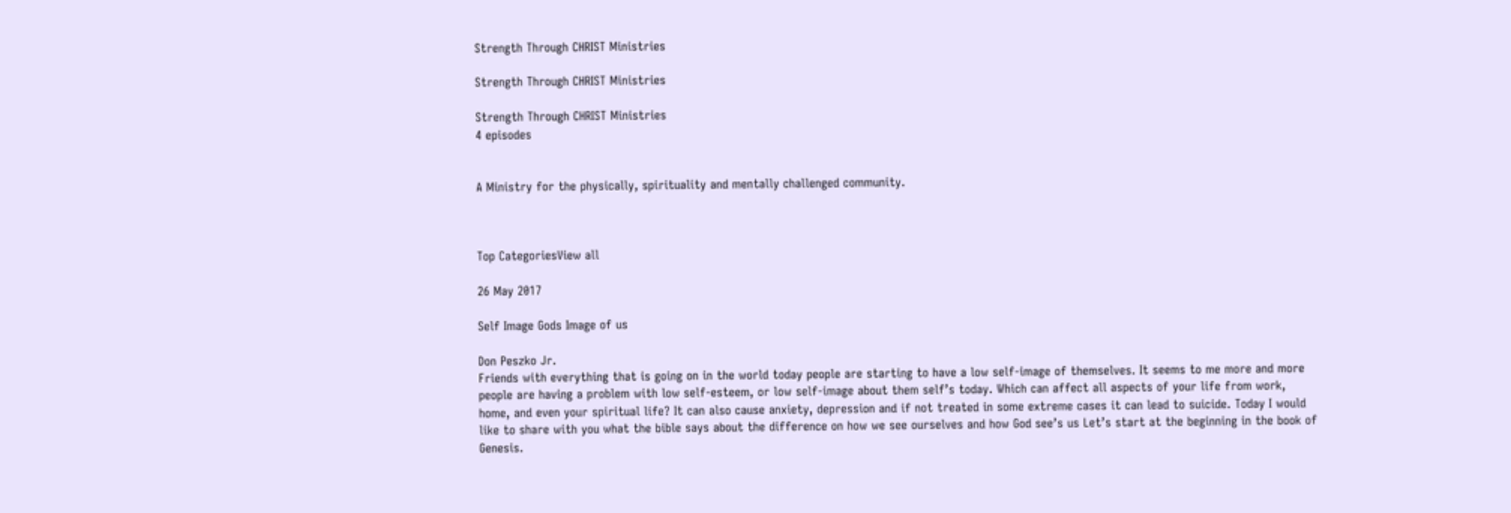Strength Through CHRIST Ministries

Strength Through CHRIST Ministries

Strength Through CHRIST Ministries
4 episodes


A Ministry for the physically, spirituality and mentally challenged community.



Top CategoriesView all

26 May 2017

Self Image Gods Image of us

Don Peszko Jr.
Friends with everything that is going on in the world today people are starting to have a low self-image of themselves. It seems to me more and more people are having a problem with low self-esteem, or low self-image about them self’s today. Which can affect all aspects of your life from work, home, and even your spiritual life? It can also cause anxiety, depression and if not treated in some extreme cases it can lead to suicide. Today I would like to share with you what the bible says about the difference on how we see ourselves and how God see’s us Let’s start at the beginning in the book of Genesis.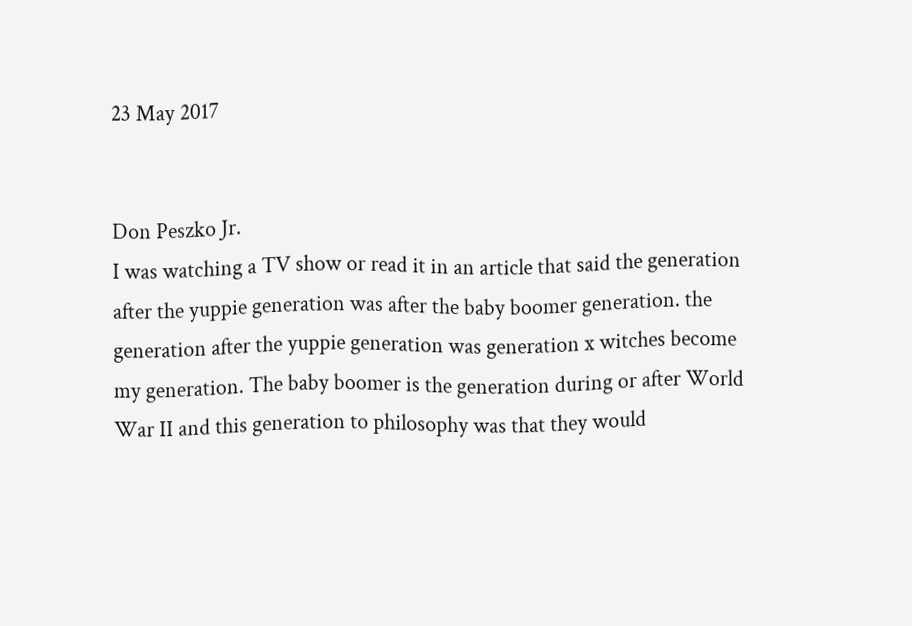23 May 2017


Don Peszko Jr.
I was watching a TV show or read it in an article that said the generation after the yuppie generation was after the baby boomer generation. the generation after the yuppie generation was generation x witches become my generation. The baby boomer is the generation during or after World War II and this generation to philosophy was that they would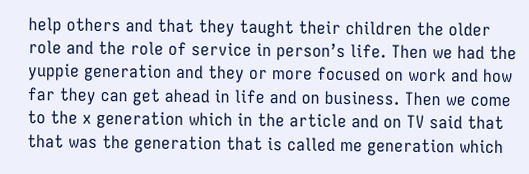help others and that they taught their children the older role and the role of service in person’s life. Then we had the yuppie generation and they or more focused on work and how far they can get ahead in life and on business. Then we come to the x generation which in the article and on TV said that that was the generation that is called me generation which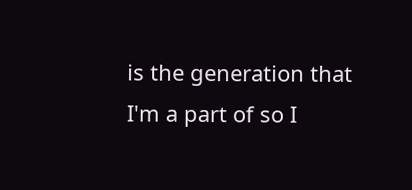is the generation that I'm a part of so I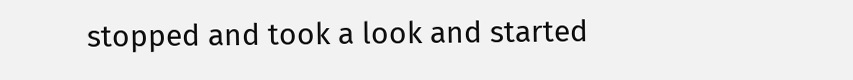stopped and took a look and started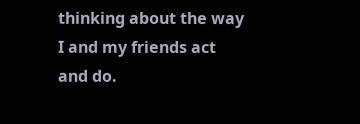thinking about the way I and my friends act and do.